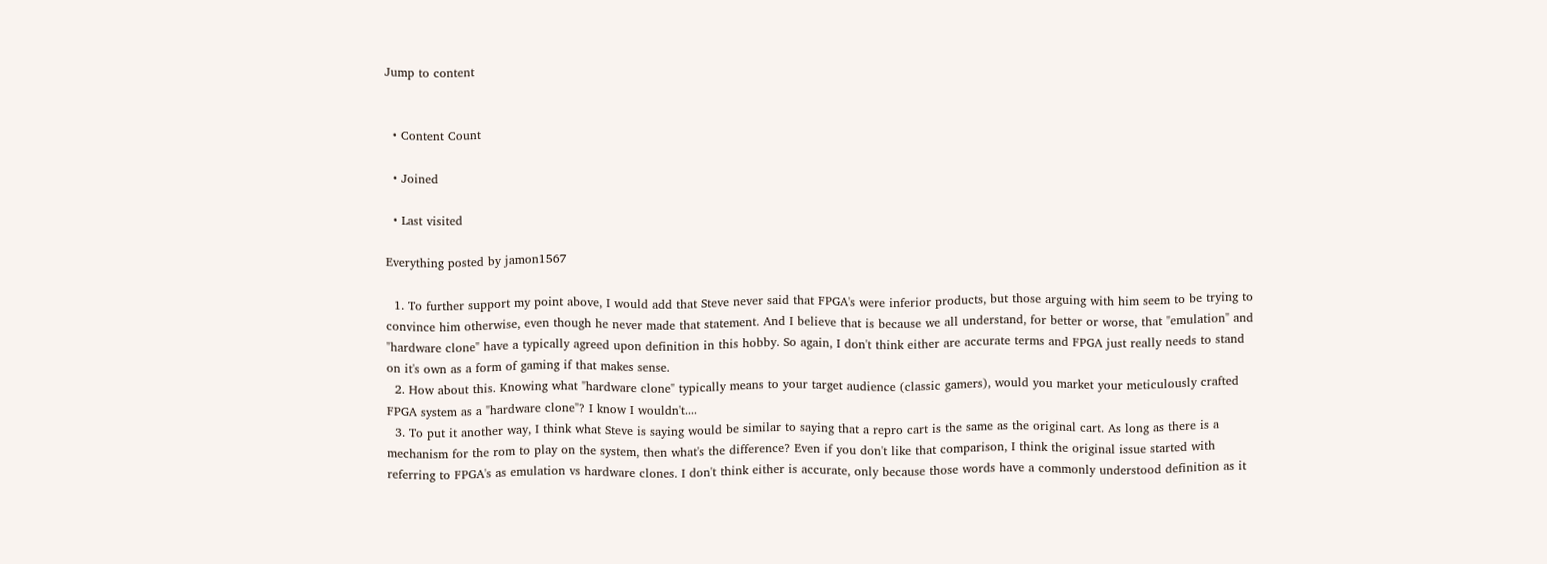Jump to content


  • Content Count

  • Joined

  • Last visited

Everything posted by jamon1567

  1. To further support my point above, I would add that Steve never said that FPGA's were inferior products, but those arguing with him seem to be trying to convince him otherwise, even though he never made that statement. And I believe that is because we all understand, for better or worse, that "emulation" and "hardware clone" have a typically agreed upon definition in this hobby. So again, I don't think either are accurate terms and FPGA just really needs to stand on it's own as a form of gaming if that makes sense.
  2. How about this. Knowing what "hardware clone" typically means to your target audience (classic gamers), would you market your meticulously crafted FPGA system as a "hardware clone"? I know I wouldn't....
  3. To put it another way, I think what Steve is saying would be similar to saying that a repro cart is the same as the original cart. As long as there is a mechanism for the rom to play on the system, then what's the difference? Even if you don't like that comparison, I think the original issue started with referring to FPGA's as emulation vs hardware clones. I don't think either is accurate, only because those words have a commonly understood definition as it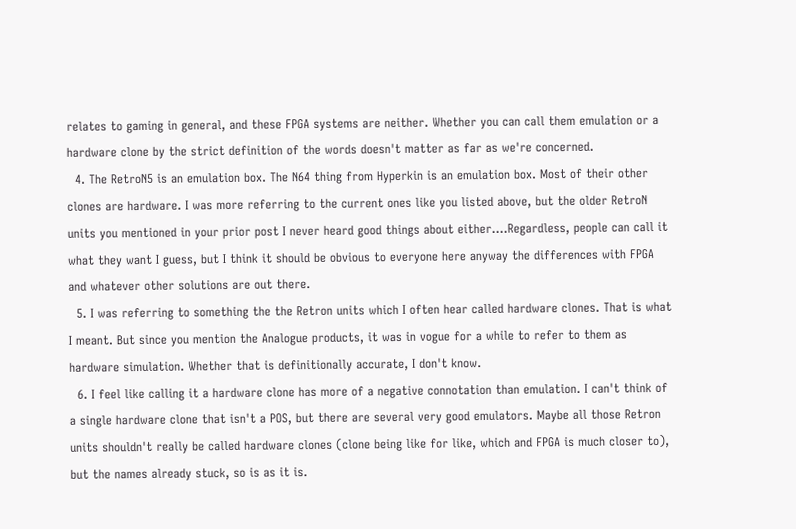relates to gaming in general, and these FPGA systems are neither. Whether you can call them emulation or a hardware clone by the strict definition of the words doesn't matter as far as we're concerned.
  4. The RetroN5 is an emulation box. The N64 thing from Hyperkin is an emulation box. Most of their other clones are hardware. I was more referring to the current ones like you listed above, but the older RetroN units you mentioned in your prior post I never heard good things about either....Regardless, people can call it what they want I guess, but I think it should be obvious to everyone here anyway the differences with FPGA and whatever other solutions are out there.
  5. I was referring to something the the Retron units which I often hear called hardware clones. That is what I meant. But since you mention the Analogue products, it was in vogue for a while to refer to them as hardware simulation. Whether that is definitionally accurate, I don't know.
  6. I feel like calling it a hardware clone has more of a negative connotation than emulation. I can't think of a single hardware clone that isn't a POS, but there are several very good emulators. Maybe all those Retron units shouldn't really be called hardware clones (clone being like for like, which and FPGA is much closer to), but the names already stuck, so is as it is.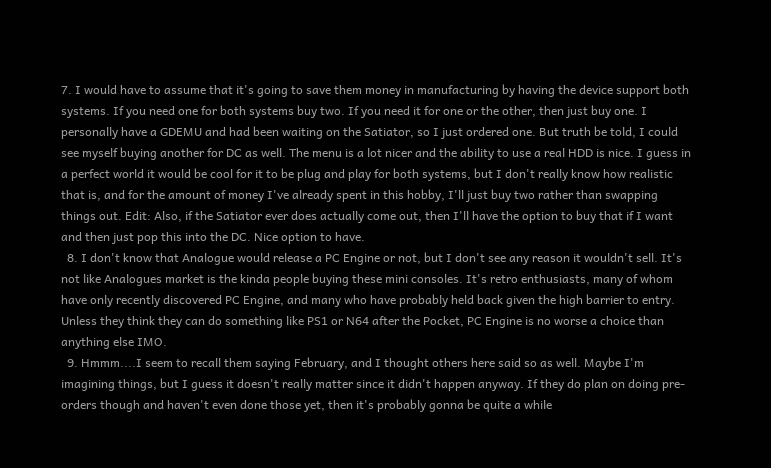7. I would have to assume that it's going to save them money in manufacturing by having the device support both systems. If you need one for both systems buy two. If you need it for one or the other, then just buy one. I personally have a GDEMU and had been waiting on the Satiator, so I just ordered one. But truth be told, I could see myself buying another for DC as well. The menu is a lot nicer and the ability to use a real HDD is nice. I guess in a perfect world it would be cool for it to be plug and play for both systems, but I don't really know how realistic that is, and for the amount of money I've already spent in this hobby, I'll just buy two rather than swapping things out. Edit: Also, if the Satiator ever does actually come out, then I'll have the option to buy that if I want and then just pop this into the DC. Nice option to have.
  8. I don't know that Analogue would release a PC Engine or not, but I don't see any reason it wouldn't sell. It's not like Analogues market is the kinda people buying these mini consoles. It's retro enthusiasts, many of whom have only recently discovered PC Engine, and many who have probably held back given the high barrier to entry. Unless they think they can do something like PS1 or N64 after the Pocket, PC Engine is no worse a choice than anything else IMO.
  9. Hmmm....I seem to recall them saying February, and I thought others here said so as well. Maybe I'm imagining things, but I guess it doesn't really matter since it didn't happen anyway. If they do plan on doing pre-orders though and haven't even done those yet, then it's probably gonna be quite a while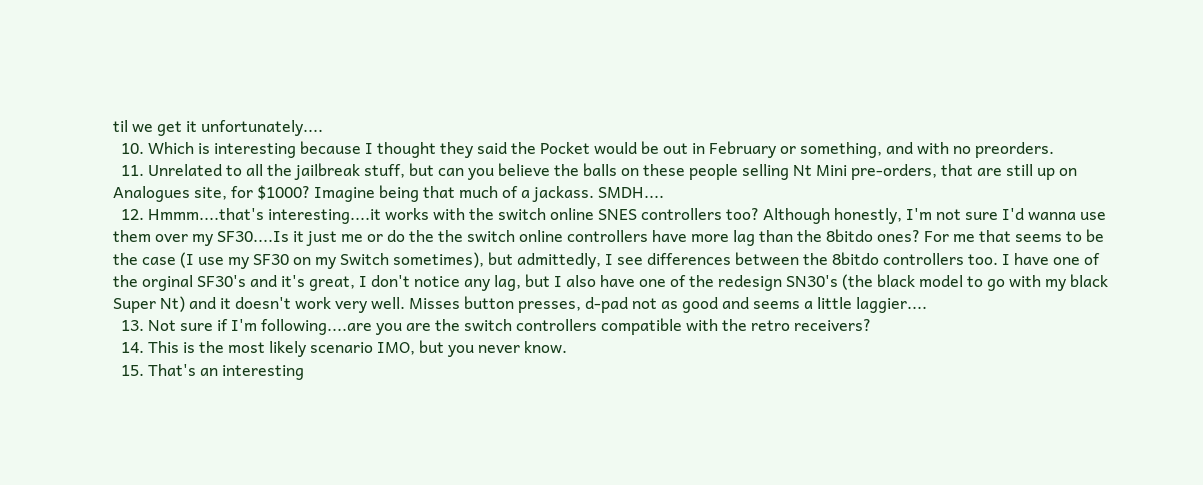til we get it unfortunately....
  10. Which is interesting because I thought they said the Pocket would be out in February or something, and with no preorders.
  11. Unrelated to all the jailbreak stuff, but can you believe the balls on these people selling Nt Mini pre-orders, that are still up on Analogues site, for $1000? Imagine being that much of a jackass. SMDH....
  12. Hmmm....that's interesting....it works with the switch online SNES controllers too? Although honestly, I'm not sure I'd wanna use them over my SF30....Is it just me or do the the switch online controllers have more lag than the 8bitdo ones? For me that seems to be the case (I use my SF30 on my Switch sometimes), but admittedly, I see differences between the 8bitdo controllers too. I have one of the orginal SF30's and it's great, I don't notice any lag, but I also have one of the redesign SN30's (the black model to go with my black Super Nt) and it doesn't work very well. Misses button presses, d-pad not as good and seems a little laggier....
  13. Not sure if I'm following....are you are the switch controllers compatible with the retro receivers?
  14. This is the most likely scenario IMO, but you never know.
  15. That's an interesting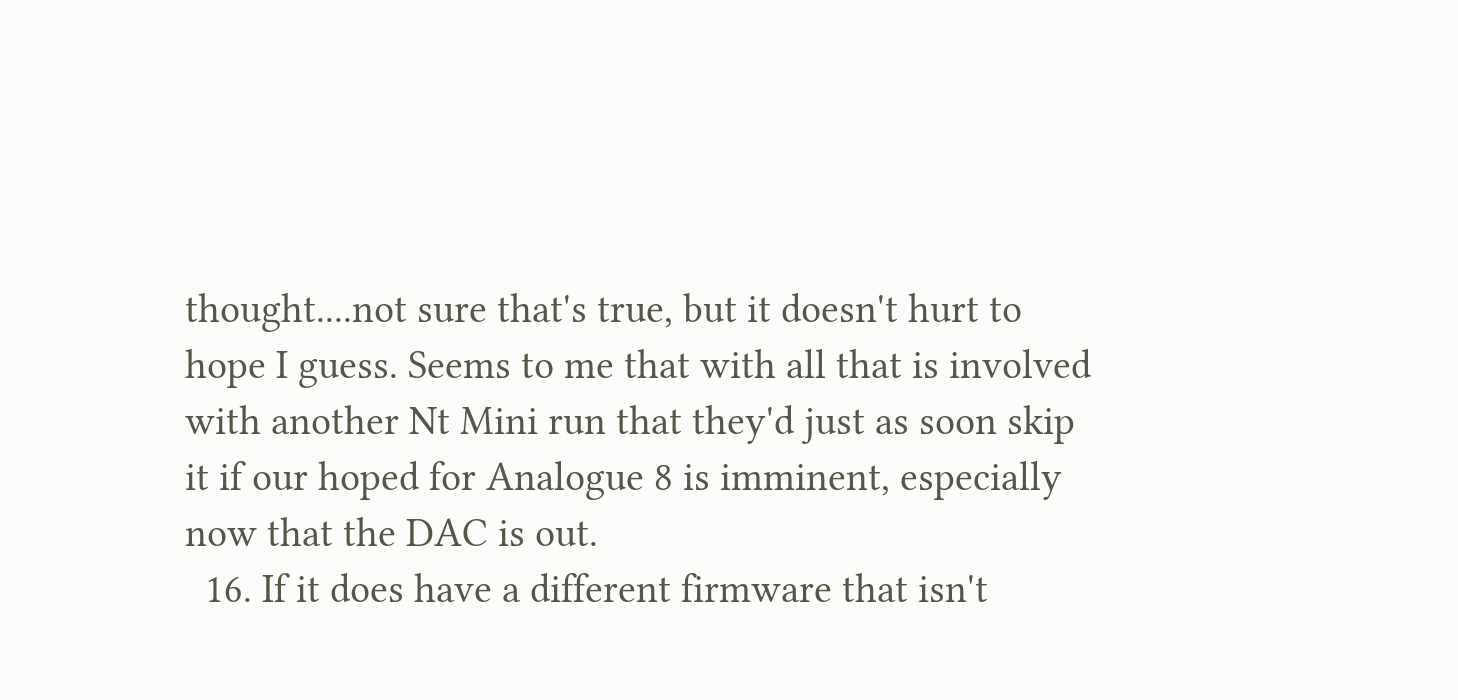thought....not sure that's true, but it doesn't hurt to hope I guess. Seems to me that with all that is involved with another Nt Mini run that they'd just as soon skip it if our hoped for Analogue 8 is imminent, especially now that the DAC is out.
  16. If it does have a different firmware that isn't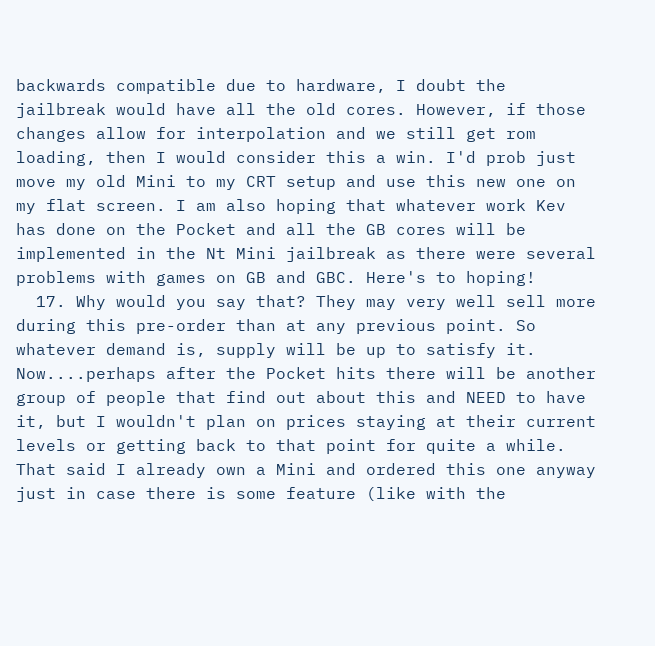backwards compatible due to hardware, I doubt the jailbreak would have all the old cores. However, if those changes allow for interpolation and we still get rom loading, then I would consider this a win. I'd prob just move my old Mini to my CRT setup and use this new one on my flat screen. I am also hoping that whatever work Kev has done on the Pocket and all the GB cores will be implemented in the Nt Mini jailbreak as there were several problems with games on GB and GBC. Here's to hoping!
  17. Why would you say that? They may very well sell more during this pre-order than at any previous point. So whatever demand is, supply will be up to satisfy it. Now....perhaps after the Pocket hits there will be another group of people that find out about this and NEED to have it, but I wouldn't plan on prices staying at their current levels or getting back to that point for quite a while. That said I already own a Mini and ordered this one anyway just in case there is some feature (like with the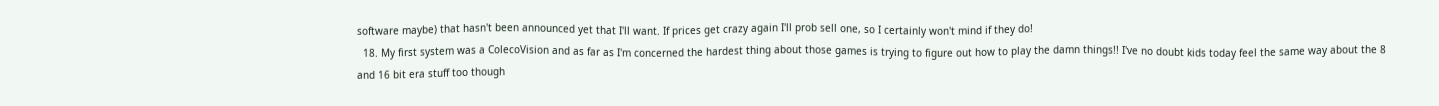software maybe) that hasn't been announced yet that I'll want. If prices get crazy again I'll prob sell one, so I certainly won't mind if they do!
  18. My first system was a ColecoVision and as far as I'm concerned the hardest thing about those games is trying to figure out how to play the damn things!! I've no doubt kids today feel the same way about the 8 and 16 bit era stuff too though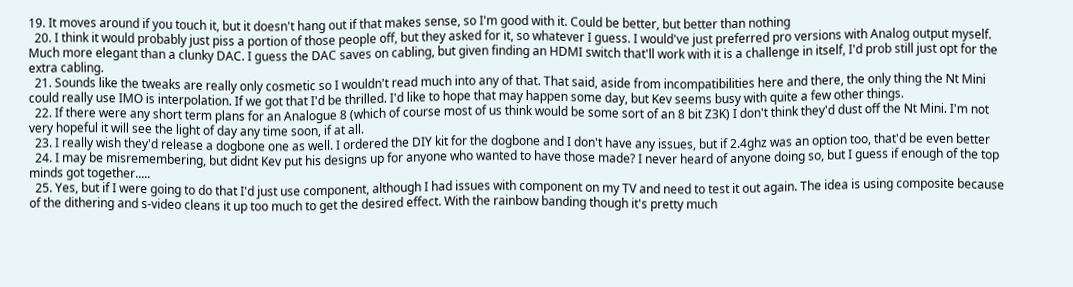19. It moves around if you touch it, but it doesn't hang out if that makes sense, so I'm good with it. Could be better, but better than nothing
  20. I think it would probably just piss a portion of those people off, but they asked for it, so whatever I guess. I would've just preferred pro versions with Analog output myself. Much more elegant than a clunky DAC. I guess the DAC saves on cabling, but given finding an HDMI switch that'll work with it is a challenge in itself, I'd prob still just opt for the extra cabling.
  21. Sounds like the tweaks are really only cosmetic so I wouldn't read much into any of that. That said, aside from incompatibilities here and there, the only thing the Nt Mini could really use IMO is interpolation. If we got that I'd be thrilled. I'd like to hope that may happen some day, but Kev seems busy with quite a few other things.
  22. If there were any short term plans for an Analogue 8 (which of course most of us think would be some sort of an 8 bit Z3K) I don't think they'd dust off the Nt Mini. I'm not very hopeful it will see the light of day any time soon, if at all.
  23. I really wish they'd release a dogbone one as well. I ordered the DIY kit for the dogbone and I don't have any issues, but if 2.4ghz was an option too, that'd be even better
  24. I may be misremembering, but didnt Kev put his designs up for anyone who wanted to have those made? I never heard of anyone doing so, but I guess if enough of the top minds got together.....
  25. Yes, but if I were going to do that I'd just use component, although I had issues with component on my TV and need to test it out again. The idea is using composite because of the dithering and s-video cleans it up too much to get the desired effect. With the rainbow banding though it's pretty much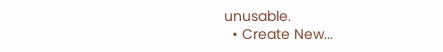unusable.
  • Create New...